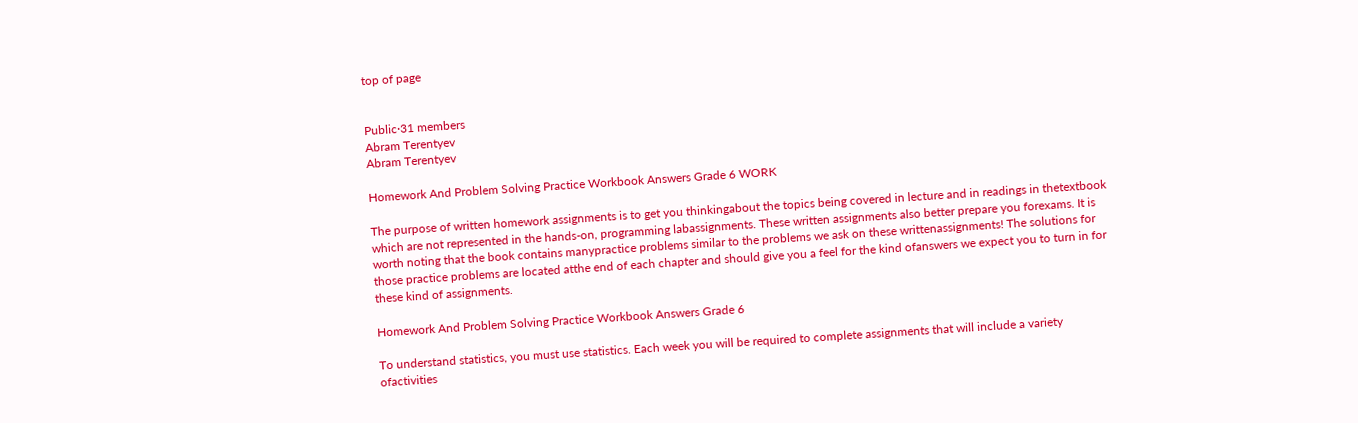top of page


Public·31 members
Abram Terentyev
Abram Terentyev

Homework And Problem Solving Practice Workbook Answers Grade 6 WORK

The purpose of written homework assignments is to get you thinkingabout the topics being covered in lecture and in readings in thetextbook which are not represented in the hands-on, programming labassignments. These written assignments also better prepare you forexams. It is worth noting that the book contains manypractice problems similar to the problems we ask on these writtenassignments! The solutions for those practice problems are located atthe end of each chapter and should give you a feel for the kind ofanswers we expect you to turn in for these kind of assignments.

Homework And Problem Solving Practice Workbook Answers Grade 6

To understand statistics, you must use statistics. Each week you will be required to complete assignments that will include a variety ofactivities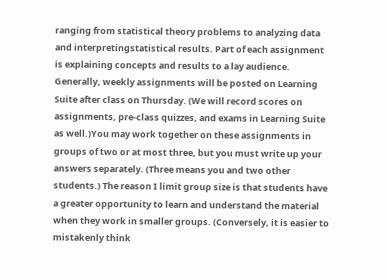ranging from statistical theory problems to analyzing data and interpretingstatistical results. Part of each assignment is explaining concepts and results to a lay audience. Generally, weekly assignments will be posted on Learning Suite after class on Thursday. (We will record scores on assignments, pre-class quizzes, and exams in Learning Suite as well.)You may work together on these assignments in groups of two or at most three, but you must write up your answers separately. (Three means you and two other students.) The reason I limit group size is that students have a greater opportunity to learn and understand the material when they work in smaller groups. (Conversely, it is easier to mistakenly think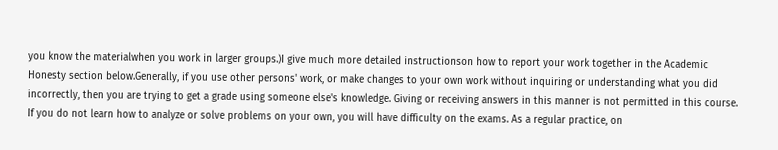you know the materialwhen you work in larger groups.)I give much more detailed instructionson how to report your work together in the Academic Honesty section below.Generally, if you use other persons' work, or make changes to your own work without inquiring or understanding what you did incorrectly, then you are trying to get a grade using someone else's knowledge. Giving or receiving answers in this manner is not permitted in this course. If you do not learn how to analyze or solve problems on your own, you will have difficulty on the exams. As a regular practice, on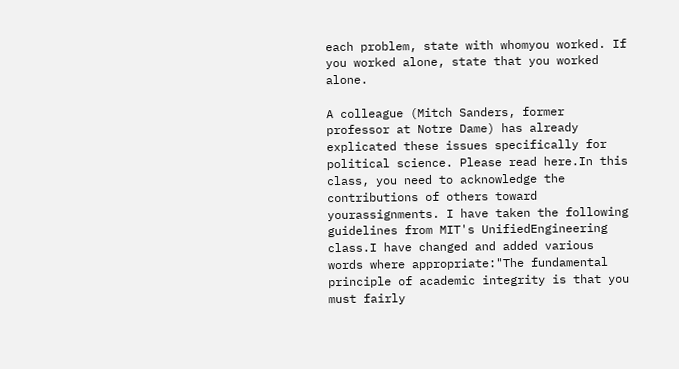each problem, state with whomyou worked. If you worked alone, state that you worked alone.

A colleague (Mitch Sanders, former professor at Notre Dame) has already explicated these issues specifically for political science. Please read here.In this class, you need to acknowledge the contributions of others toward yourassignments. I have taken the following guidelines from MIT's UnifiedEngineering class.I have changed and added various words where appropriate:"The fundamental principle of academic integrity is that you must fairly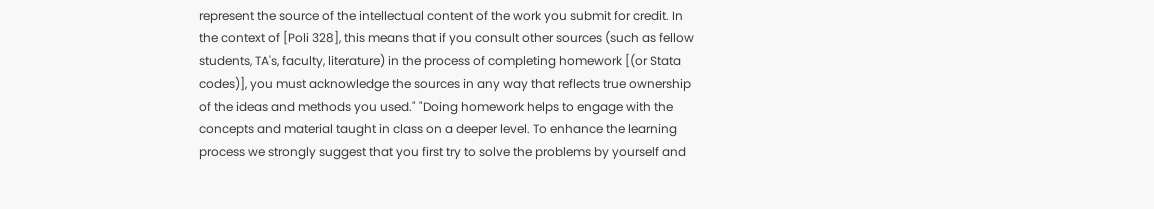represent the source of the intellectual content of the work you submit for credit. In the context of [Poli 328], this means that if you consult other sources (such as fellow students, TA's, faculty, literature) in the process of completing homework [(or Stata codes)], you must acknowledge the sources in any way that reflects true ownership of the ideas and methods you used." "Doing homework helps to engage with the concepts and material taught in class on a deeper level. To enhance the learning process we strongly suggest that you first try to solve the problems by yourself and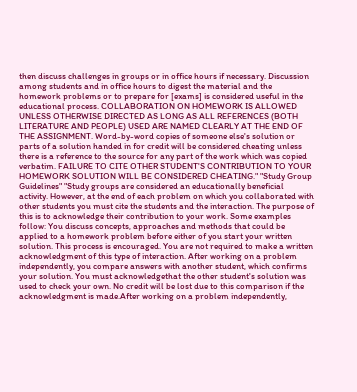then discuss challenges in groups or in office hours if necessary. Discussion among students and in office hours to digest the material and the homework problems or to prepare for [exams] is considered useful in the educational process. COLLABORATION ON HOMEWORK IS ALLOWED UNLESS OTHERWISE DIRECTED AS LONG AS ALL REFERENCES (BOTH LITERATURE AND PEOPLE) USED ARE NAMED CLEARLY AT THE END OF THE ASSIGNMENT. Word-by-word copies of someone else's solution or parts of a solution handed in for credit will be considered cheating unless there is a reference to the source for any part of the work which was copied verbatim. FAILURE TO CITE OTHER STUDENT'S CONTRIBUTION TO YOUR HOMEWORK SOLUTION WILL BE CONSIDERED CHEATING." "Study Group Guidelines" "Study groups are considered an educationally beneficial activity. However, at the end of each problem on which you collaborated with other students you must cite the students and the interaction. The purpose of this is to acknowledge their contribution to your work. Some examples follow: You discuss concepts, approaches and methods that could be applied to a homework problem before either of you start your written solution. This process is encouraged. You are not required to make a written acknowledgment of this type of interaction. After working on a problem independently, you compare answers with another student, which confirms your solution. You must acknowledgethat the other student's solution was used to check your own. No credit will be lost due to this comparison if the acknowledgment is made.After working on a problem independently,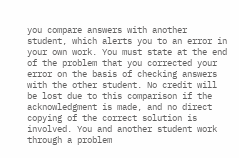you compare answers with another student, which alerts you to an error in your own work. You must state at the end of the problem that you corrected your error on the basis of checking answers with the other student. No credit will be lost due to this comparison if the acknowledgment is made, and no direct copying of the correct solution is involved. You and another student work through a problem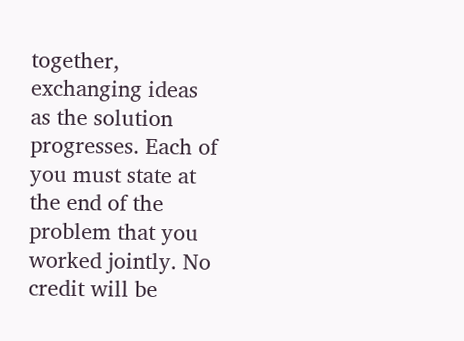together, exchanging ideas as the solution progresses. Each of you must state at the end of the problem that you worked jointly. No credit will be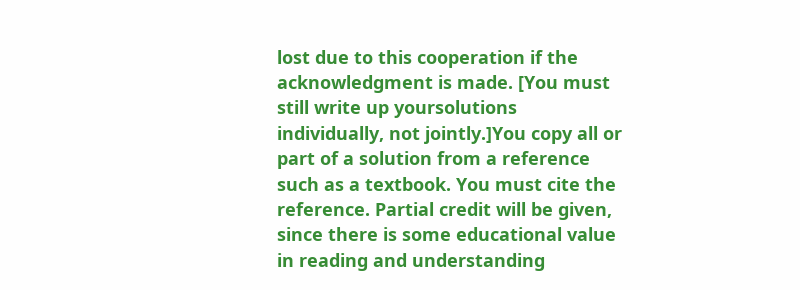lost due to this cooperation if the acknowledgment is made. [You must still write up yoursolutions individually, not jointly.]You copy all or part of a solution from a reference such as a textbook. You must cite the reference. Partial credit will be given, since there is some educational value in reading and understanding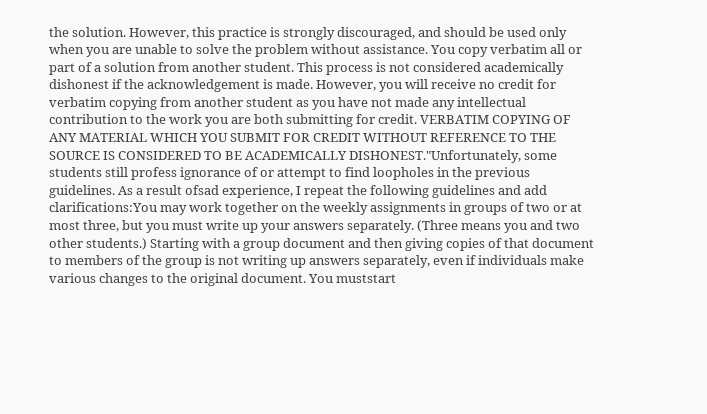the solution. However, this practice is strongly discouraged, and should be used only when you are unable to solve the problem without assistance. You copy verbatim all or part of a solution from another student. This process is not considered academically dishonest if the acknowledgement is made. However, you will receive no credit for verbatim copying from another student as you have not made any intellectual contribution to the work you are both submitting for credit. VERBATIM COPYING OF ANY MATERIAL WHICH YOU SUBMIT FOR CREDIT WITHOUT REFERENCE TO THE SOURCE IS CONSIDERED TO BE ACADEMICALLY DISHONEST."Unfortunately, some students still profess ignorance of or attempt to find loopholes in the previous guidelines. As a result ofsad experience, I repeat the following guidelines and add clarifications:You may work together on the weekly assignments in groups of two or at most three, but you must write up your answers separately. (Three means you and two other students.) Starting with a group document and then giving copies of that document to members of the group is not writing up answers separately, even if individuals make various changes to the original document. You muststart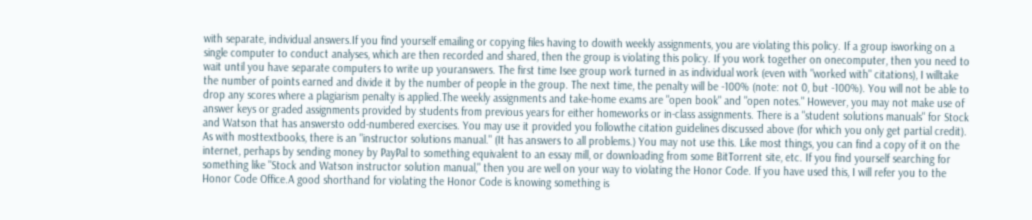with separate, individual answers.If you find yourself emailing or copying files having to dowith weekly assignments, you are violating this policy. If a group isworking on a single computer to conduct analyses, which are then recorded and shared, then the group is violating this policy. If you work together on onecomputer, then you need to wait until you have separate computers to write up youranswers. The first time Isee group work turned in as individual work (even with "worked with" citations), I willtake the number of points earned and divide it by the number of people in the group. The next time, the penalty will be -100% (note: not 0, but -100%). You will not be able to drop any scores where a plagiarism penalty is applied.The weekly assignments and take-home exams are "open book" and "open notes." However, you may not make use of answer keys or graded assignments provided by students from previous years for either homeworks or in-class assignments. There is a "student solutions manuals" for Stock and Watson that has answersto odd-numbered exercises. You may use it provided you followthe citation guidelines discussed above (for which you only get partial credit). As with mosttextbooks, there is an "instructor solutions manual." (It has answers to all problems.) You may not use this. Like most things, you can find a copy of it on the internet, perhaps by sending money by PayPal to something equivalent to an essay mill, or downloading from some BitTorrent site, etc. If you find yourself searching for something like "Stock and Watson instructor solution manual," then you are well on your way to violating the Honor Code. If you have used this, I will refer you to the Honor Code Office.A good shorthand for violating the Honor Code is knowing something is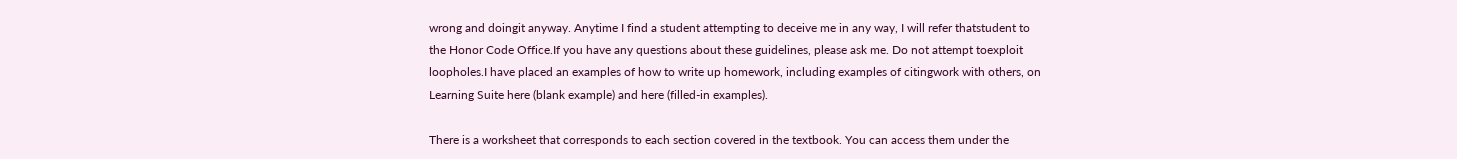wrong and doingit anyway. Anytime I find a student attempting to deceive me in any way, I will refer thatstudent to the Honor Code Office.If you have any questions about these guidelines, please ask me. Do not attempt toexploit loopholes.I have placed an examples of how to write up homework, including examples of citingwork with others, on Learning Suite here (blank example) and here (filled-in examples).

There is a worksheet that corresponds to each section covered in the textbook. You can access them under the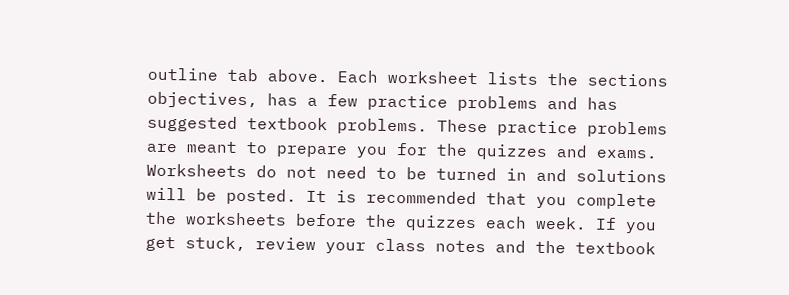outline tab above. Each worksheet lists the sections objectives, has a few practice problems and has suggested textbook problems. These practice problems are meant to prepare you for the quizzes and exams. Worksheets do not need to be turned in and solutions will be posted. It is recommended that you complete the worksheets before the quizzes each week. If you get stuck, review your class notes and the textbook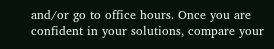and/or go to office hours. Once you are confident in your solutions, compare your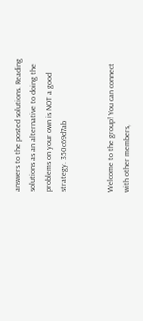answers to the posted solutions. Reading solutions as an alternative to doing the problems on your own is NOT a good strategy. 350c69d7ab


Welcome to the group! You can connect with other members,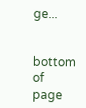ge...


bottom of page